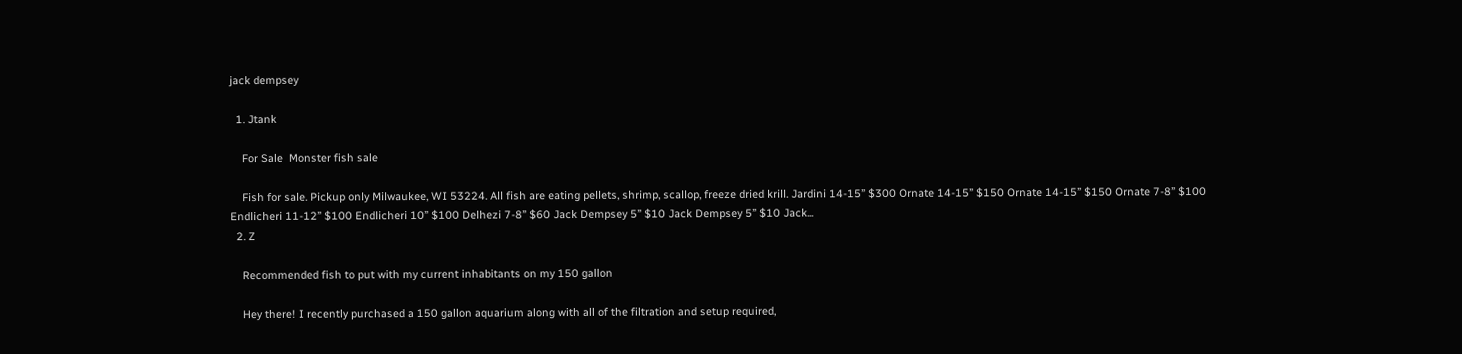jack dempsey

  1. Jtank

    For Sale  Monster fish sale

    Fish for sale. Pickup only Milwaukee, WI 53224. All fish are eating pellets, shrimp, scallop, freeze dried krill. Jardini 14-15” $300 Ornate 14-15” $150 Ornate 14-15” $150 Ornate 7-8” $100 Endlicheri 11-12” $100 Endlicheri 10” $100 Delhezi 7-8” $60 Jack Dempsey 5” $10 Jack Dempsey 5” $10 Jack...
  2. Z

    Recommended fish to put with my current inhabitants on my 150 gallon

    Hey there! I recently purchased a 150 gallon aquarium along with all of the filtration and setup required,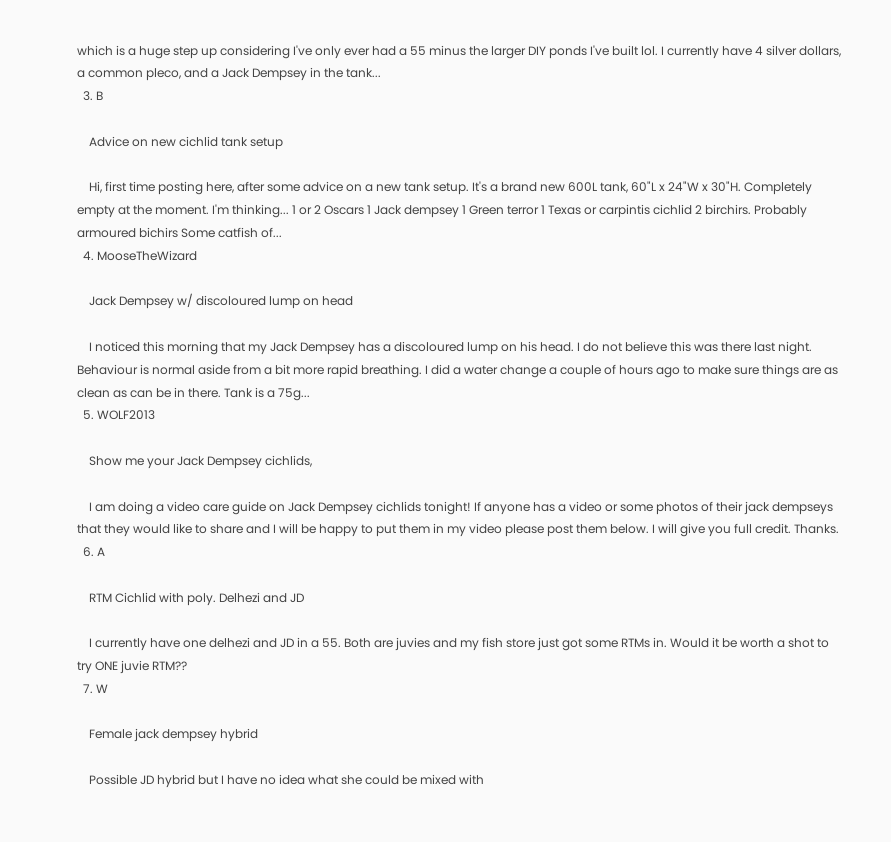which is a huge step up considering I've only ever had a 55 minus the larger DIY ponds I've built lol. I currently have 4 silver dollars, a common pleco, and a Jack Dempsey in the tank...
  3. B

    Advice on new cichlid tank setup

    Hi, first time posting here, after some advice on a new tank setup. It's a brand new 600L tank, 60"L x 24"W x 30"H. Completely empty at the moment. I'm thinking... 1 or 2 Oscars 1 Jack dempsey 1 Green terror 1 Texas or carpintis cichlid 2 birchirs. Probably armoured bichirs Some catfish of...
  4. MooseTheWizard

    Jack Dempsey w/ discoloured lump on head

    I noticed this morning that my Jack Dempsey has a discoloured lump on his head. I do not believe this was there last night. Behaviour is normal aside from a bit more rapid breathing. I did a water change a couple of hours ago to make sure things are as clean as can be in there. Tank is a 75g...
  5. WOLF2013

    Show me your Jack Dempsey cichlids,

    I am doing a video care guide on Jack Dempsey cichlids tonight! If anyone has a video or some photos of their jack dempseys that they would like to share and I will be happy to put them in my video please post them below. I will give you full credit. Thanks.
  6. A

    RTM Cichlid with poly. Delhezi and JD

    I currently have one delhezi and JD in a 55. Both are juvies and my fish store just got some RTMs in. Would it be worth a shot to try ONE juvie RTM??
  7. W

    Female jack dempsey hybrid

    Possible JD hybrid but I have no idea what she could be mixed with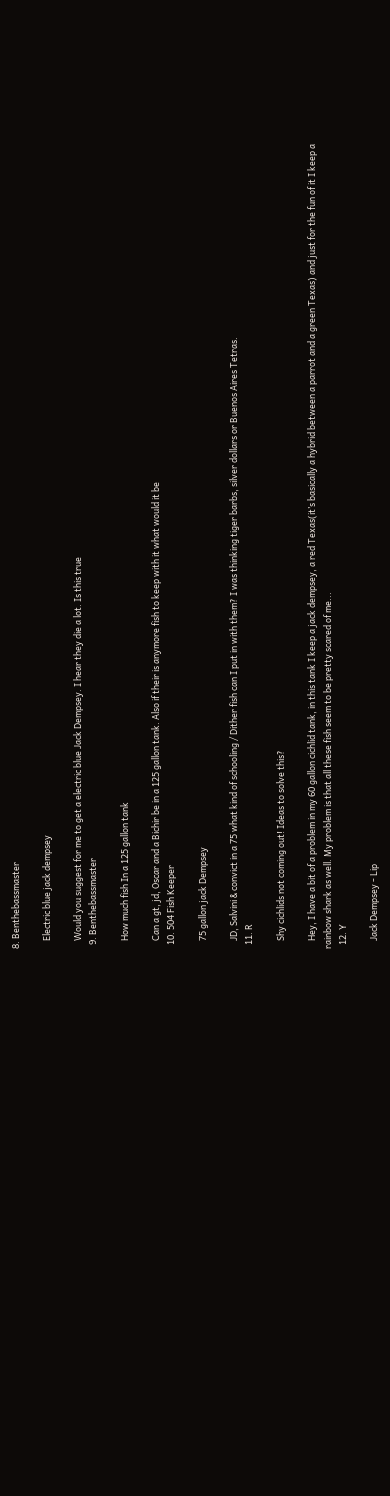8. Benthebassmaster

    Electric blue jack dempsey

    Would you suggest for me to get a electric blue Jack Dempsey. I hear they die a lot. Is this true
  9. Benthebassmaster

    How much fish In a 125 gallon tank

    Can a gt, jd, Oscar and a Bichir be in a 125 gallon tank. Also if their is anymore fish to keep with it what would it be
  10. 504 Fish Keeper

    75 gallon jack Dempsey

    JD, Salvini & convict in a 75 what kind of schooling / Dither fish can I put in with them? I was thinking tiger barbs, silver dollars or Buenos Aires Tetras.
  11. R

    Shy cichlids not coming out! Ideas to solve this?

    Hey, I have a bit of a problem in my 60 gallon cichlid tank, in this tank I keep a jack dempsey, a red Texas(it’s basically a hybrid between a parrot and a green Texas) and just for the fun of it I keep a rainbow shark as well. My problem is that all these fish seem to be pretty scared of me...
  12. Y

    Jack Dempsey - Lip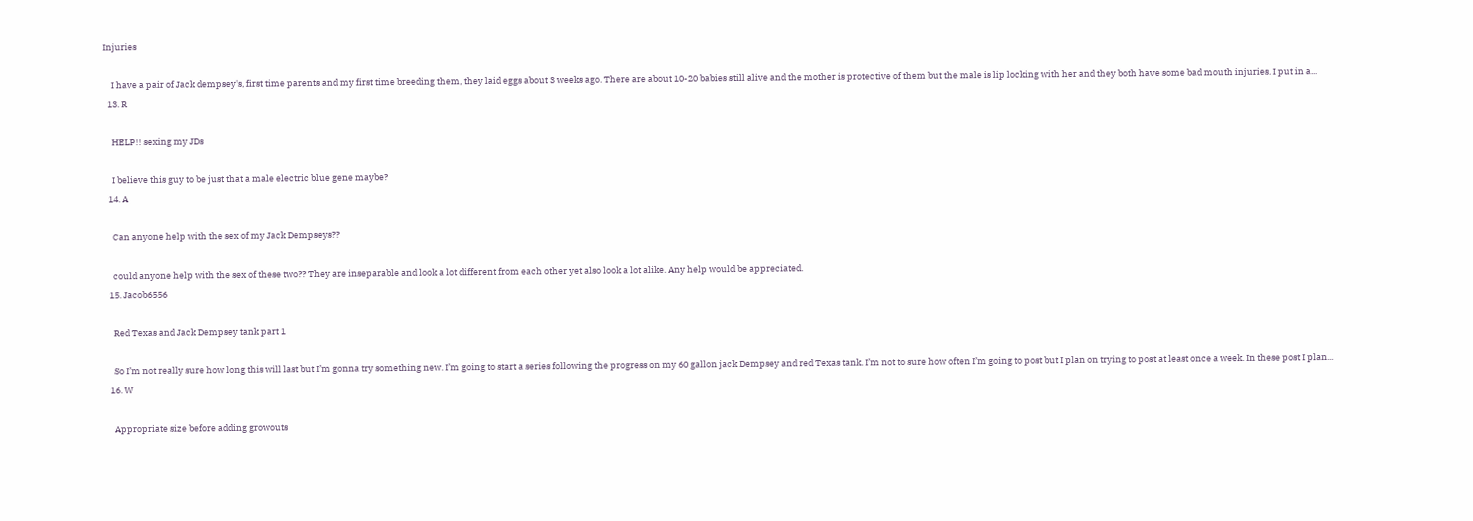Injuries

    I have a pair of Jack dempsey's, first time parents and my first time breeding them, they laid eggs about 3 weeks ago. There are about 10-20 babies still alive and the mother is protective of them but the male is lip locking with her and they both have some bad mouth injuries. I put in a...
  13. R

    HELP!! sexing my JDs

    I believe this guy to be just that a male electric blue gene maybe?
  14. A

    Can anyone help with the sex of my Jack Dempseys??

    could anyone help with the sex of these two?? They are inseparable and look a lot different from each other yet also look a lot alike. Any help would be appreciated.
  15. Jacob6556

    Red Texas and Jack Dempsey tank part 1

    So I’m not really sure how long this will last but I’m gonna try something new. I’m going to start a series following the progress on my 60 gallon jack Dempsey and red Texas tank. I’m not to sure how often I’m going to post but I plan on trying to post at least once a week. In these post I plan...
  16. W

    Appropriate size before adding growouts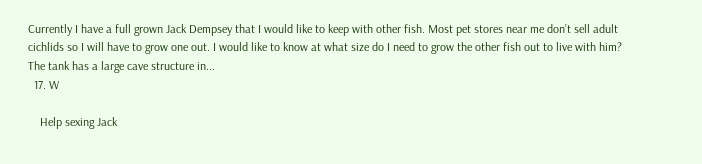Currently I have a full grown Jack Dempsey that I would like to keep with other fish. Most pet stores near me don’t sell adult cichlids so I will have to grow one out. I would like to know at what size do I need to grow the other fish out to live with him? The tank has a large cave structure in...
  17. W

    Help sexing Jack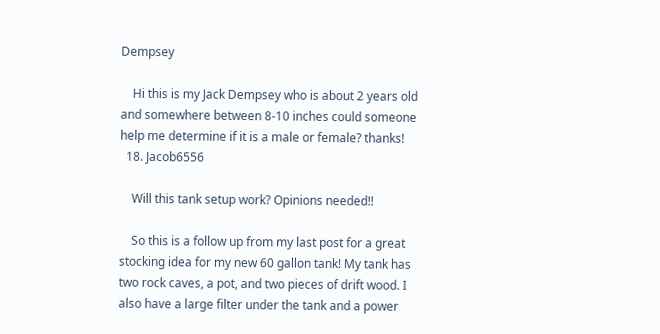Dempsey

    Hi this is my Jack Dempsey who is about 2 years old and somewhere between 8-10 inches could someone help me determine if it is a male or female? thanks!
  18. Jacob6556

    Will this tank setup work? Opinions needed!!

    So this is a follow up from my last post for a great stocking idea for my new 60 gallon tank! My tank has two rock caves, a pot, and two pieces of drift wood. I also have a large filter under the tank and a power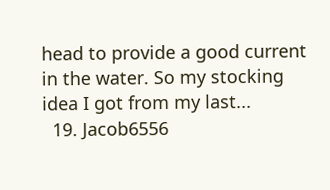head to provide a good current in the water. So my stocking idea I got from my last...
  19. Jacob6556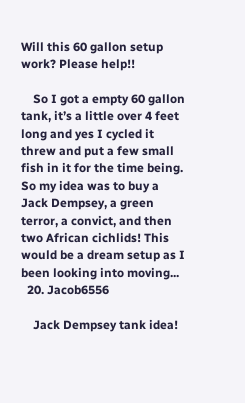Will this 60 gallon setup work? Please help!!

    So I got a empty 60 gallon tank, it’s a little over 4 feet long and yes I cycled it threw and put a few small fish in it for the time being. So my idea was to buy a Jack Dempsey, a green terror, a convict, and then two African cichlids! This would be a dream setup as I been looking into moving...
  20. Jacob6556

    Jack Dempsey tank idea!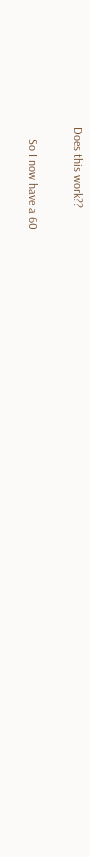Does this work??

    So I now have a 60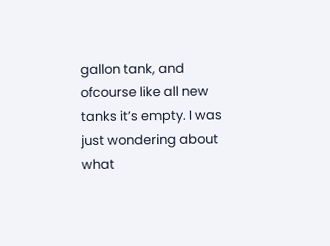gallon tank, and ofcourse like all new tanks it’s empty. I was just wondering about what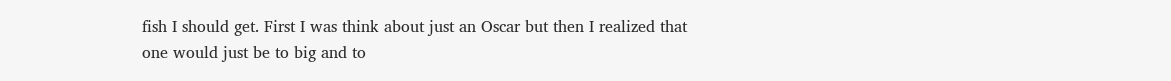fish I should get. First I was think about just an Oscar but then I realized that one would just be to big and to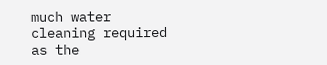much water cleaning required as the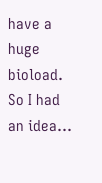have a huge bioload. So I had an idea...